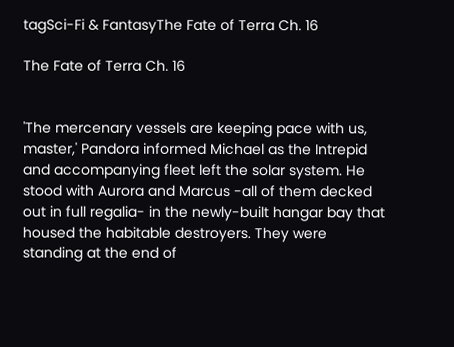tagSci-Fi & FantasyThe Fate of Terra Ch. 16

The Fate of Terra Ch. 16


'The mercenary vessels are keeping pace with us, master,' Pandora informed Michael as the Intrepid and accompanying fleet left the solar system. He stood with Aurora and Marcus -all of them decked out in full regalia- in the newly-built hangar bay that housed the habitable destroyers. They were standing at the end of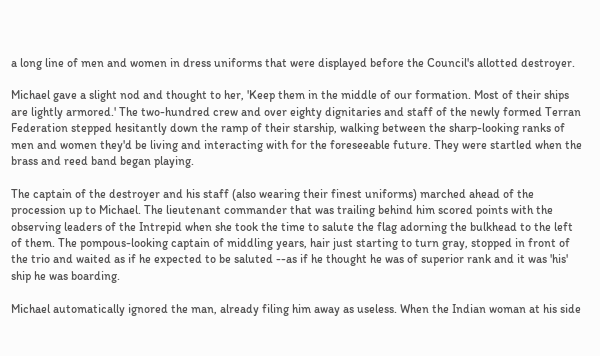a long line of men and women in dress uniforms that were displayed before the Council's allotted destroyer.

Michael gave a slight nod and thought to her, 'Keep them in the middle of our formation. Most of their ships are lightly armored.' The two-hundred crew and over eighty dignitaries and staff of the newly formed Terran Federation stepped hesitantly down the ramp of their starship, walking between the sharp-looking ranks of men and women they'd be living and interacting with for the foreseeable future. They were startled when the brass and reed band began playing.

The captain of the destroyer and his staff (also wearing their finest uniforms) marched ahead of the procession up to Michael. The lieutenant commander that was trailing behind him scored points with the observing leaders of the Intrepid when she took the time to salute the flag adorning the bulkhead to the left of them. The pompous-looking captain of middling years, hair just starting to turn gray, stopped in front of the trio and waited as if he expected to be saluted --as if he thought he was of superior rank and it was 'his' ship he was boarding.

Michael automatically ignored the man, already filing him away as useless. When the Indian woman at his side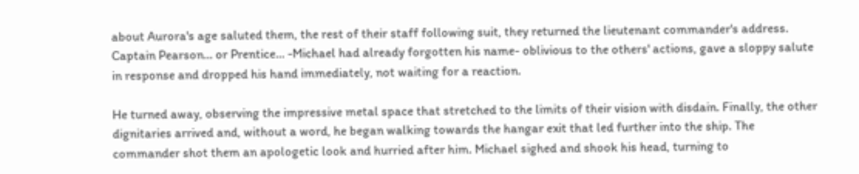about Aurora's age saluted them, the rest of their staff following suit, they returned the lieutenant commander's address. Captain Pearson... or Prentice... -Michael had already forgotten his name- oblivious to the others' actions, gave a sloppy salute in response and dropped his hand immediately, not waiting for a reaction.

He turned away, observing the impressive metal space that stretched to the limits of their vision with disdain. Finally, the other dignitaries arrived and, without a word, he began walking towards the hangar exit that led further into the ship. The commander shot them an apologetic look and hurried after him. Michael sighed and shook his head, turning to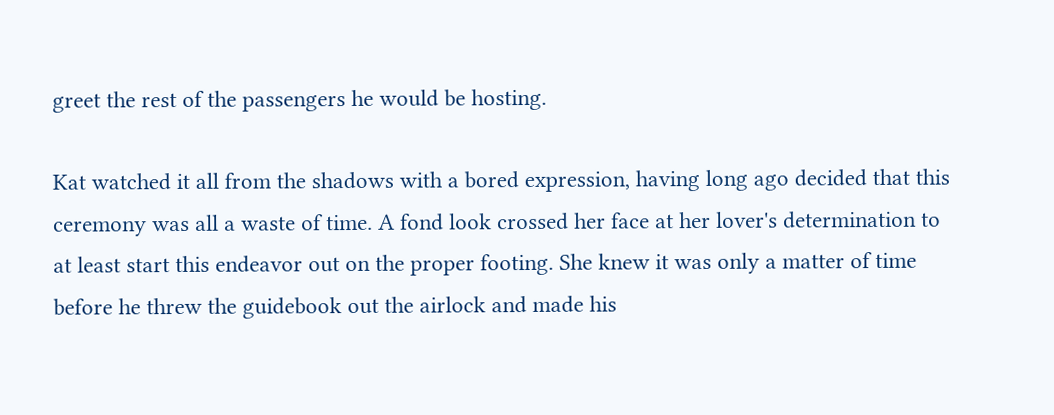greet the rest of the passengers he would be hosting.

Kat watched it all from the shadows with a bored expression, having long ago decided that this ceremony was all a waste of time. A fond look crossed her face at her lover's determination to at least start this endeavor out on the proper footing. She knew it was only a matter of time before he threw the guidebook out the airlock and made his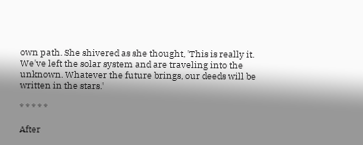own path. She shivered as she thought, 'This is really it. We've left the solar system and are traveling into the unknown. Whatever the future brings, our deeds will be written in the stars.'

* * * * *

After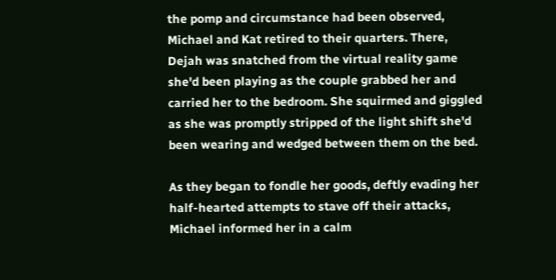the pomp and circumstance had been observed, Michael and Kat retired to their quarters. There, Dejah was snatched from the virtual reality game she'd been playing as the couple grabbed her and carried her to the bedroom. She squirmed and giggled as she was promptly stripped of the light shift she'd been wearing and wedged between them on the bed.

As they began to fondle her goods, deftly evading her half-hearted attempts to stave off their attacks, Michael informed her in a calm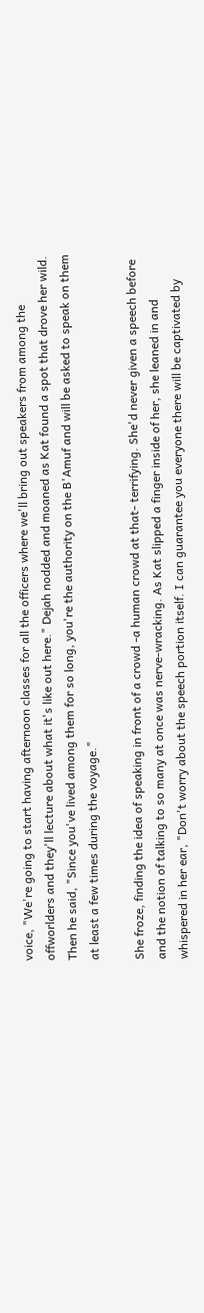voice, "We're going to start having afternoon classes for all the officers where we'll bring out speakers from among the offworlders and they'll lecture about what it's like out here." Dejah nodded and moaned as Kat found a spot that drove her wild. Then he said, "Since you've lived among them for so long, you're the authority on the B'Amuf and will be asked to speak on them at least a few times during the voyage."

She froze, finding the idea of speaking in front of a crowd -a human crowd at that- terrifying. She'd never given a speech before and the notion of talking to so many at once was nerve-wracking. As Kat slipped a finger inside of her, she leaned in and whispered in her ear, "Don't worry about the speech portion itself. I can guarantee you everyone there will be captivated by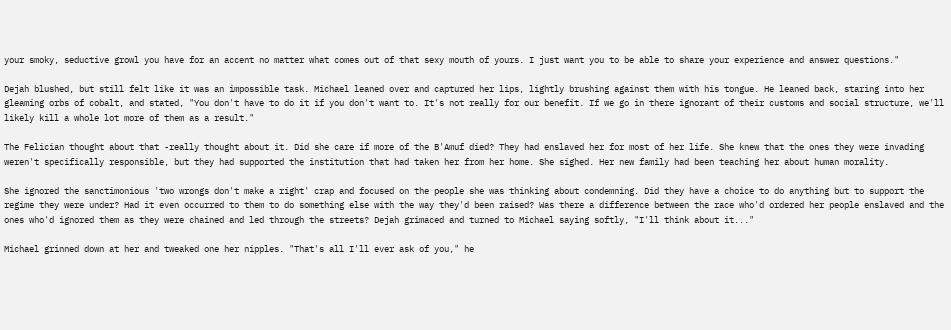your smoky, seductive growl you have for an accent no matter what comes out of that sexy mouth of yours. I just want you to be able to share your experience and answer questions."

Dejah blushed, but still felt like it was an impossible task. Michael leaned over and captured her lips, lightly brushing against them with his tongue. He leaned back, staring into her gleaming orbs of cobalt, and stated, "You don't have to do it if you don't want to. It's not really for our benefit. If we go in there ignorant of their customs and social structure, we'll likely kill a whole lot more of them as a result."

The Felician thought about that -really thought about it. Did she care if more of the B'Amuf died? They had enslaved her for most of her life. She knew that the ones they were invading weren't specifically responsible, but they had supported the institution that had taken her from her home. She sighed. Her new family had been teaching her about human morality.

She ignored the sanctimonious 'two wrongs don't make a right' crap and focused on the people she was thinking about condemning. Did they have a choice to do anything but to support the regime they were under? Had it even occurred to them to do something else with the way they'd been raised? Was there a difference between the race who'd ordered her people enslaved and the ones who'd ignored them as they were chained and led through the streets? Dejah grimaced and turned to Michael saying softly, "I'll think about it..."

Michael grinned down at her and tweaked one her nipples. "That's all I'll ever ask of you," he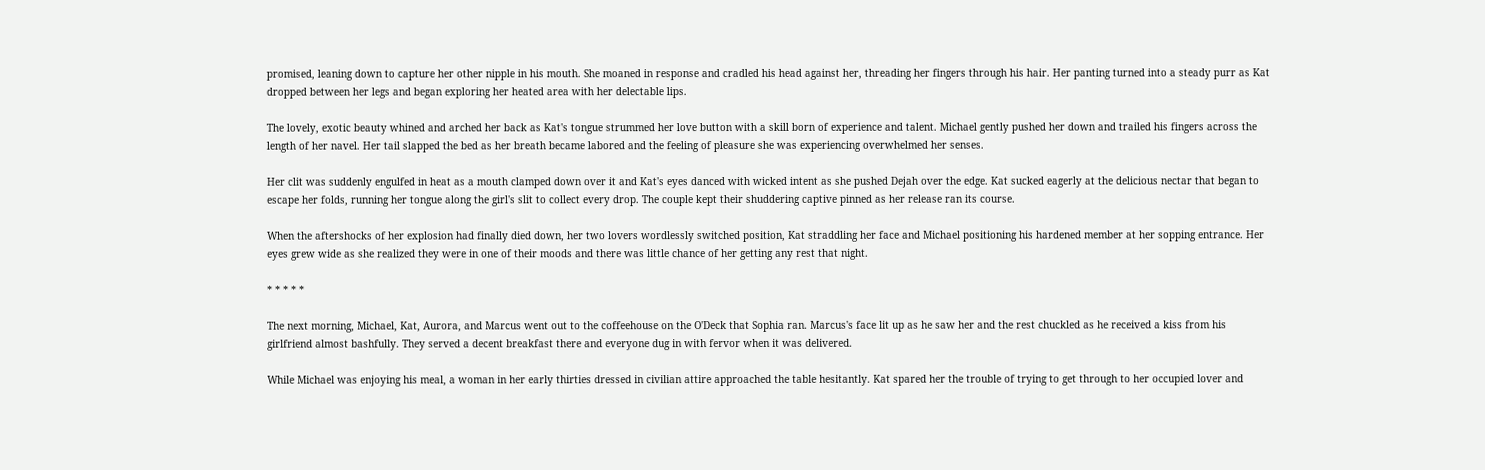promised, leaning down to capture her other nipple in his mouth. She moaned in response and cradled his head against her, threading her fingers through his hair. Her panting turned into a steady purr as Kat dropped between her legs and began exploring her heated area with her delectable lips.

The lovely, exotic beauty whined and arched her back as Kat's tongue strummed her love button with a skill born of experience and talent. Michael gently pushed her down and trailed his fingers across the length of her navel. Her tail slapped the bed as her breath became labored and the feeling of pleasure she was experiencing overwhelmed her senses.

Her clit was suddenly engulfed in heat as a mouth clamped down over it and Kat's eyes danced with wicked intent as she pushed Dejah over the edge. Kat sucked eagerly at the delicious nectar that began to escape her folds, running her tongue along the girl's slit to collect every drop. The couple kept their shuddering captive pinned as her release ran its course.

When the aftershocks of her explosion had finally died down, her two lovers wordlessly switched position, Kat straddling her face and Michael positioning his hardened member at her sopping entrance. Her eyes grew wide as she realized they were in one of their moods and there was little chance of her getting any rest that night.

* * * * *

The next morning, Michael, Kat, Aurora, and Marcus went out to the coffeehouse on the O'Deck that Sophia ran. Marcus's face lit up as he saw her and the rest chuckled as he received a kiss from his girlfriend almost bashfully. They served a decent breakfast there and everyone dug in with fervor when it was delivered.

While Michael was enjoying his meal, a woman in her early thirties dressed in civilian attire approached the table hesitantly. Kat spared her the trouble of trying to get through to her occupied lover and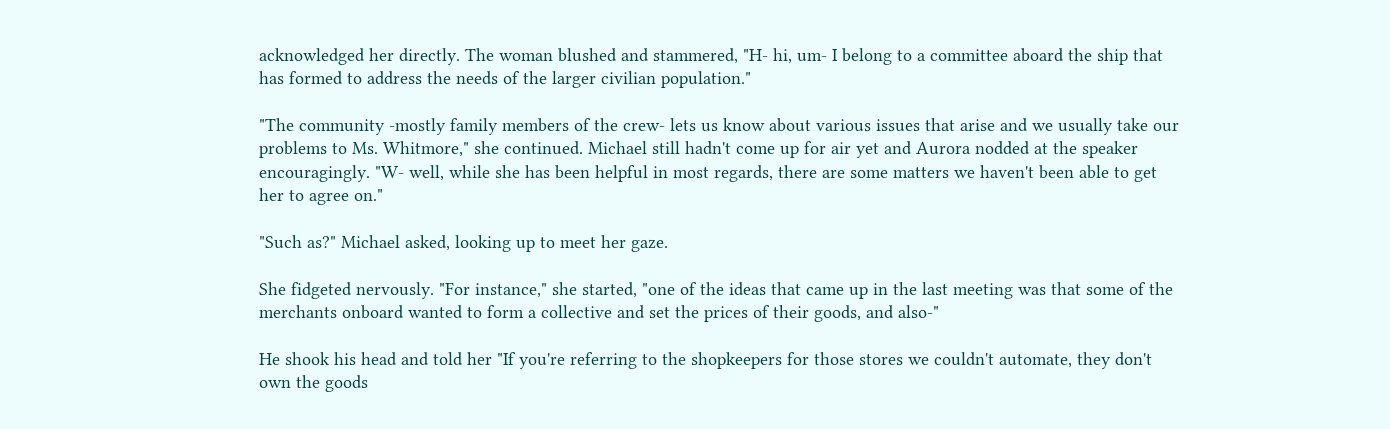acknowledged her directly. The woman blushed and stammered, "H- hi, um- I belong to a committee aboard the ship that has formed to address the needs of the larger civilian population."

"The community -mostly family members of the crew- lets us know about various issues that arise and we usually take our problems to Ms. Whitmore," she continued. Michael still hadn't come up for air yet and Aurora nodded at the speaker encouragingly. "W- well, while she has been helpful in most regards, there are some matters we haven't been able to get her to agree on."

"Such as?" Michael asked, looking up to meet her gaze.

She fidgeted nervously. "For instance," she started, "one of the ideas that came up in the last meeting was that some of the merchants onboard wanted to form a collective and set the prices of their goods, and also-"

He shook his head and told her "If you're referring to the shopkeepers for those stores we couldn't automate, they don't own the goods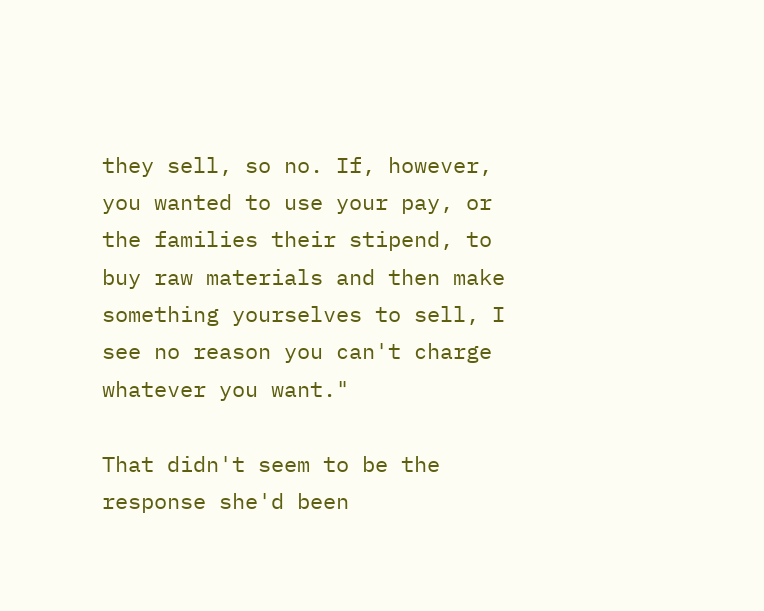they sell, so no. If, however, you wanted to use your pay, or the families their stipend, to buy raw materials and then make something yourselves to sell, I see no reason you can't charge whatever you want."

That didn't seem to be the response she'd been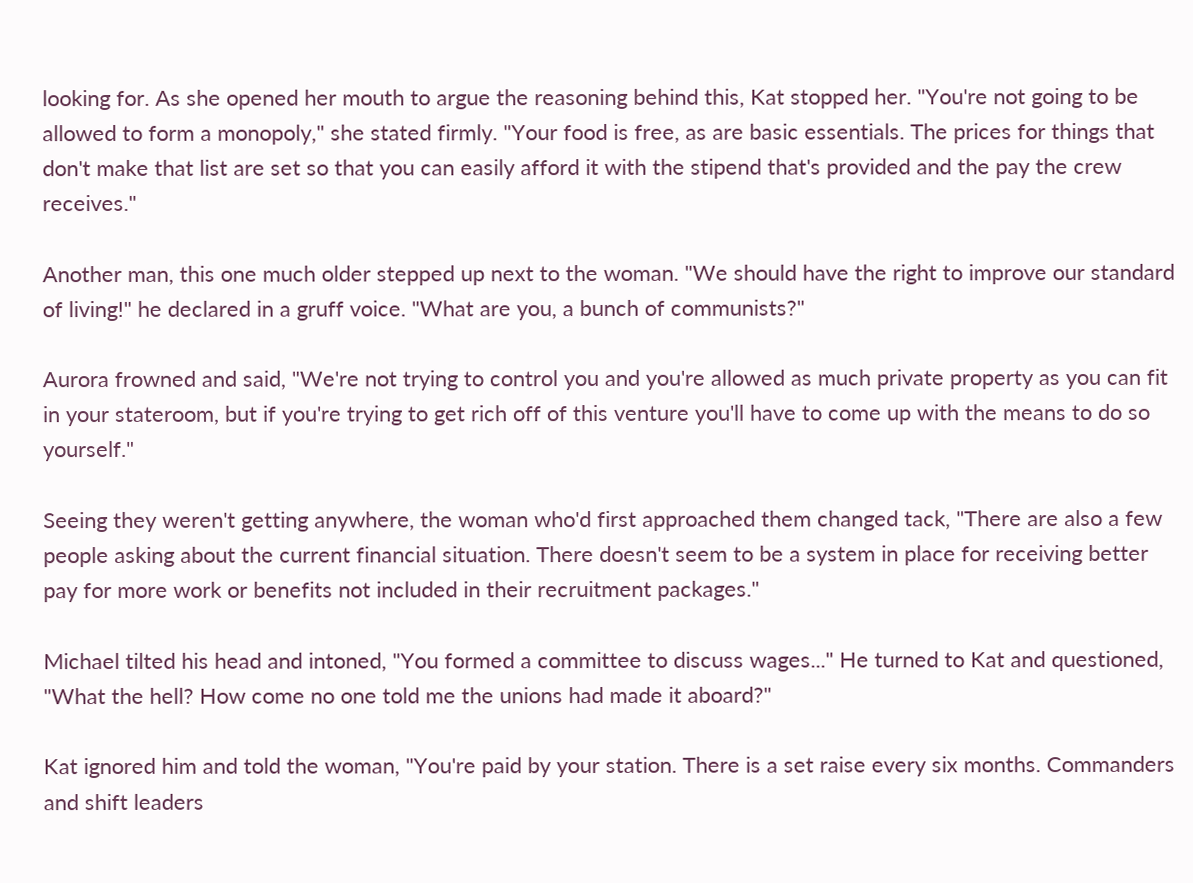looking for. As she opened her mouth to argue the reasoning behind this, Kat stopped her. "You're not going to be allowed to form a monopoly," she stated firmly. "Your food is free, as are basic essentials. The prices for things that don't make that list are set so that you can easily afford it with the stipend that's provided and the pay the crew receives."

Another man, this one much older stepped up next to the woman. "We should have the right to improve our standard of living!" he declared in a gruff voice. "What are you, a bunch of communists?"

Aurora frowned and said, "We're not trying to control you and you're allowed as much private property as you can fit in your stateroom, but if you're trying to get rich off of this venture you'll have to come up with the means to do so yourself."

Seeing they weren't getting anywhere, the woman who'd first approached them changed tack, "There are also a few people asking about the current financial situation. There doesn't seem to be a system in place for receiving better pay for more work or benefits not included in their recruitment packages."

Michael tilted his head and intoned, "You formed a committee to discuss wages..." He turned to Kat and questioned, "What the hell? How come no one told me the unions had made it aboard?"

Kat ignored him and told the woman, "You're paid by your station. There is a set raise every six months. Commanders and shift leaders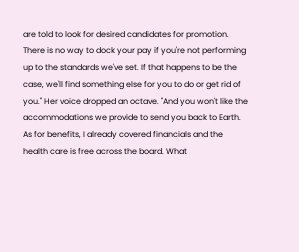are told to look for desired candidates for promotion. There is no way to dock your pay if you're not performing up to the standards we've set. If that happens to be the case, we'll find something else for you to do or get rid of you." Her voice dropped an octave. "And you won't like the accommodations we provide to send you back to Earth. As for benefits, I already covered financials and the health care is free across the board. What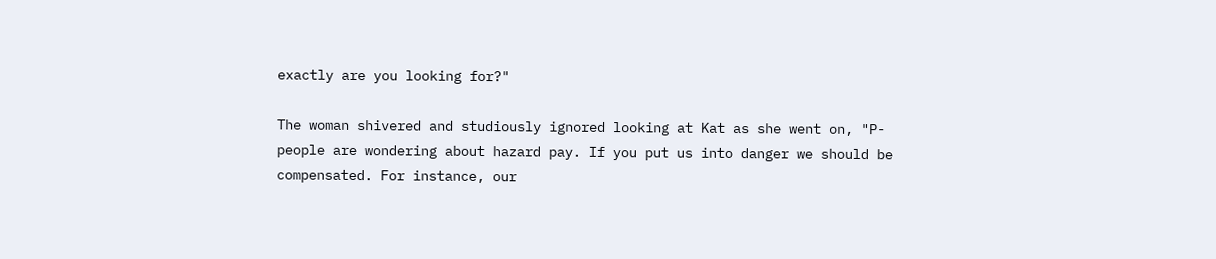exactly are you looking for?"

The woman shivered and studiously ignored looking at Kat as she went on, "P- people are wondering about hazard pay. If you put us into danger we should be compensated. For instance, our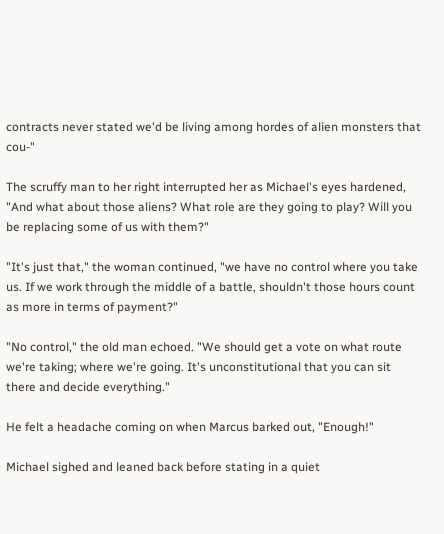contracts never stated we'd be living among hordes of alien monsters that cou-"

The scruffy man to her right interrupted her as Michael's eyes hardened, "And what about those aliens? What role are they going to play? Will you be replacing some of us with them?"

"It's just that," the woman continued, "we have no control where you take us. If we work through the middle of a battle, shouldn't those hours count as more in terms of payment?"

"No control," the old man echoed. "We should get a vote on what route we're taking; where we're going. It's unconstitutional that you can sit there and decide everything."

He felt a headache coming on when Marcus barked out, "Enough!"

Michael sighed and leaned back before stating in a quiet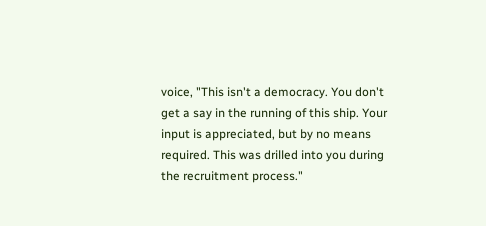voice, "This isn't a democracy. You don't get a say in the running of this ship. Your input is appreciated, but by no means required. This was drilled into you during the recruitment process."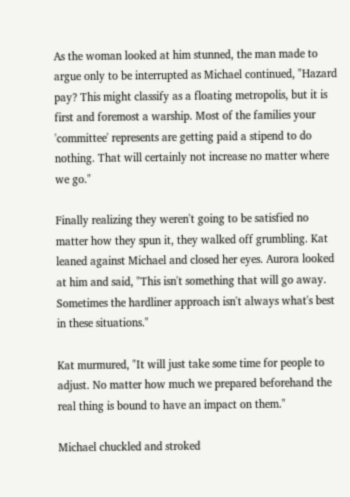As the woman looked at him stunned, the man made to argue only to be interrupted as Michael continued, "Hazard pay? This might classify as a floating metropolis, but it is first and foremost a warship. Most of the families your 'committee' represents are getting paid a stipend to do nothing. That will certainly not increase no matter where we go."

Finally realizing they weren't going to be satisfied no matter how they spun it, they walked off grumbling. Kat leaned against Michael and closed her eyes. Aurora looked at him and said, "This isn't something that will go away. Sometimes the hardliner approach isn't always what's best in these situations."

Kat murmured, "It will just take some time for people to adjust. No matter how much we prepared beforehand the real thing is bound to have an impact on them."

Michael chuckled and stroked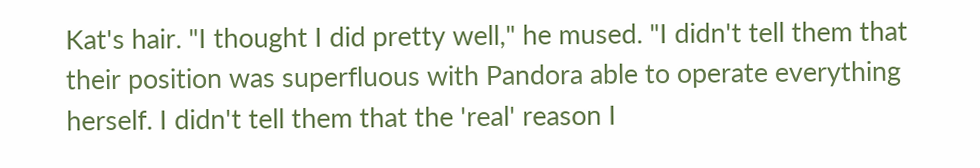Kat's hair. "I thought I did pretty well," he mused. "I didn't tell them that their position was superfluous with Pandora able to operate everything herself. I didn't tell them that the 'real' reason I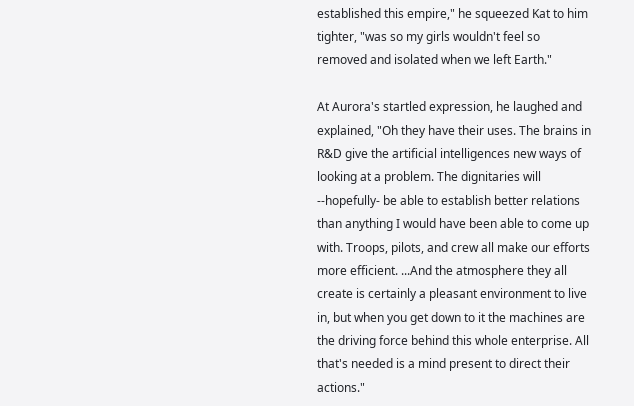established this empire," he squeezed Kat to him tighter, "was so my girls wouldn't feel so removed and isolated when we left Earth."

At Aurora's startled expression, he laughed and explained, "Oh they have their uses. The brains in R&D give the artificial intelligences new ways of looking at a problem. The dignitaries will --hopefully- be able to establish better relations than anything I would have been able to come up with. Troops, pilots, and crew all make our efforts more efficient. ...And the atmosphere they all create is certainly a pleasant environment to live in, but when you get down to it the machines are the driving force behind this whole enterprise. All that's needed is a mind present to direct their actions."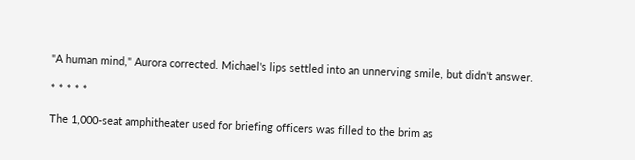"A human mind," Aurora corrected. Michael's lips settled into an unnerving smile, but didn't answer.

* * * * *

The 1,000-seat amphitheater used for briefing officers was filled to the brim as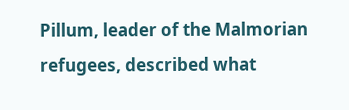Pillum, leader of the Malmorian refugees, described what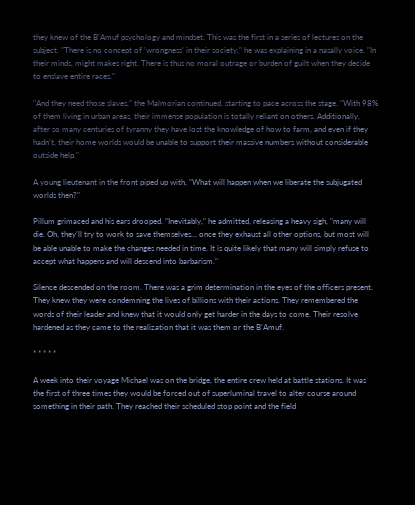they knew of the B'Amuf psychology and mindset. This was the first in a series of lectures on the subject. "There is no concept of 'wrongness' in their society," he was explaining in a nasally voice. "In their minds, might makes right. There is thus no moral outrage or burden of guilt when they decide to enslave entire races."

"And they need those slaves," the Malmorian continued, starting to pace across the stage. "With 98% of them living in urban areas, their immense population is totally reliant on others. Additionally, after so many centuries of tyranny they have lost the knowledge of how to farm, and even if they hadn't, their home worlds would be unable to support their massive numbers without considerable outside help."

A young lieutenant in the front piped up with, "What will happen when we liberate the subjugated worlds then?"

Pillum grimaced and his ears drooped. "Inevitably," he admitted, releasing a heavy sigh, "many will die. Oh, they'll try to work to save themselves... once they exhaust all other options, but most will be able unable to make the changes needed in time. It is quite likely that many will simply refuse to accept what happens and will descend into barbarism."

Silence descended on the room. There was a grim determination in the eyes of the officers present. They knew they were condemning the lives of billions with their actions. They remembered the words of their leader and knew that it would only get harder in the days to come. Their resolve hardened as they came to the realization that it was them or the B'Amuf.

* * * * *

A week into their voyage Michael was on the bridge, the entire crew held at battle stations. It was the first of three times they would be forced out of superluminal travel to alter course around something in their path. They reached their scheduled stop point and the field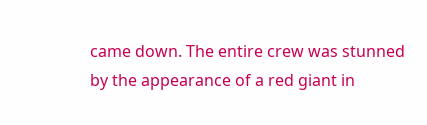came down. The entire crew was stunned by the appearance of a red giant in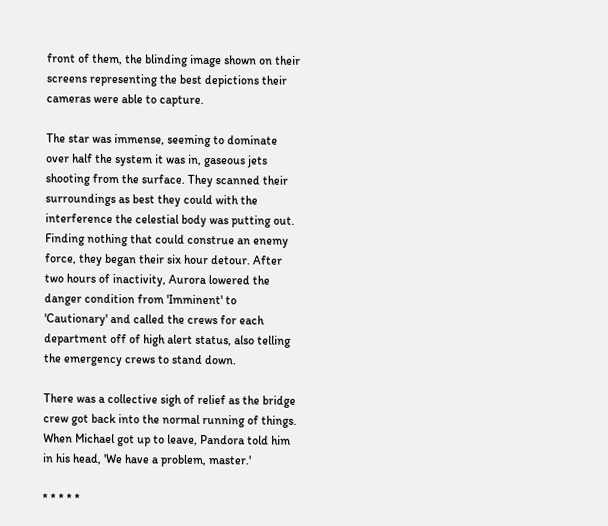front of them, the blinding image shown on their screens representing the best depictions their cameras were able to capture.

The star was immense, seeming to dominate over half the system it was in, gaseous jets shooting from the surface. They scanned their surroundings as best they could with the interference the celestial body was putting out. Finding nothing that could construe an enemy force, they began their six hour detour. After two hours of inactivity, Aurora lowered the danger condition from 'Imminent' to 'Cautionary' and called the crews for each department off of high alert status, also telling the emergency crews to stand down.

There was a collective sigh of relief as the bridge crew got back into the normal running of things. When Michael got up to leave, Pandora told him in his head, 'We have a problem, master.'

* * * * *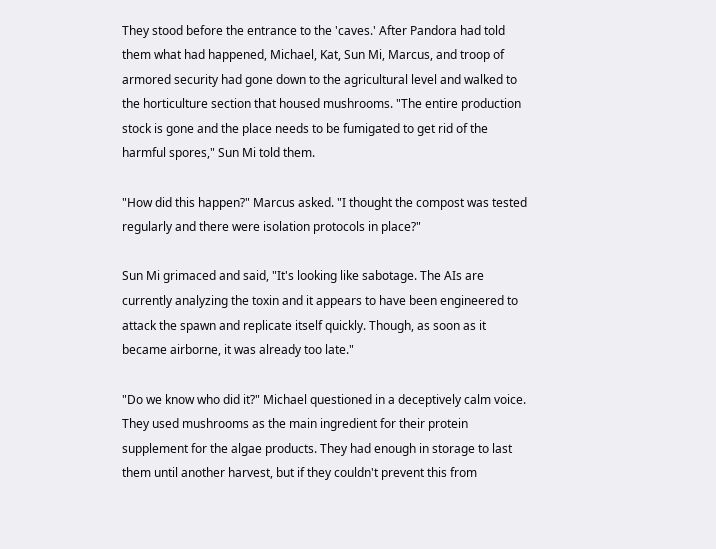They stood before the entrance to the 'caves.' After Pandora had told them what had happened, Michael, Kat, Sun Mi, Marcus, and troop of armored security had gone down to the agricultural level and walked to the horticulture section that housed mushrooms. "The entire production stock is gone and the place needs to be fumigated to get rid of the harmful spores," Sun Mi told them.

"How did this happen?" Marcus asked. "I thought the compost was tested regularly and there were isolation protocols in place?"

Sun Mi grimaced and said, "It's looking like sabotage. The AIs are currently analyzing the toxin and it appears to have been engineered to attack the spawn and replicate itself quickly. Though, as soon as it became airborne, it was already too late."

"Do we know who did it?" Michael questioned in a deceptively calm voice. They used mushrooms as the main ingredient for their protein supplement for the algae products. They had enough in storage to last them until another harvest, but if they couldn't prevent this from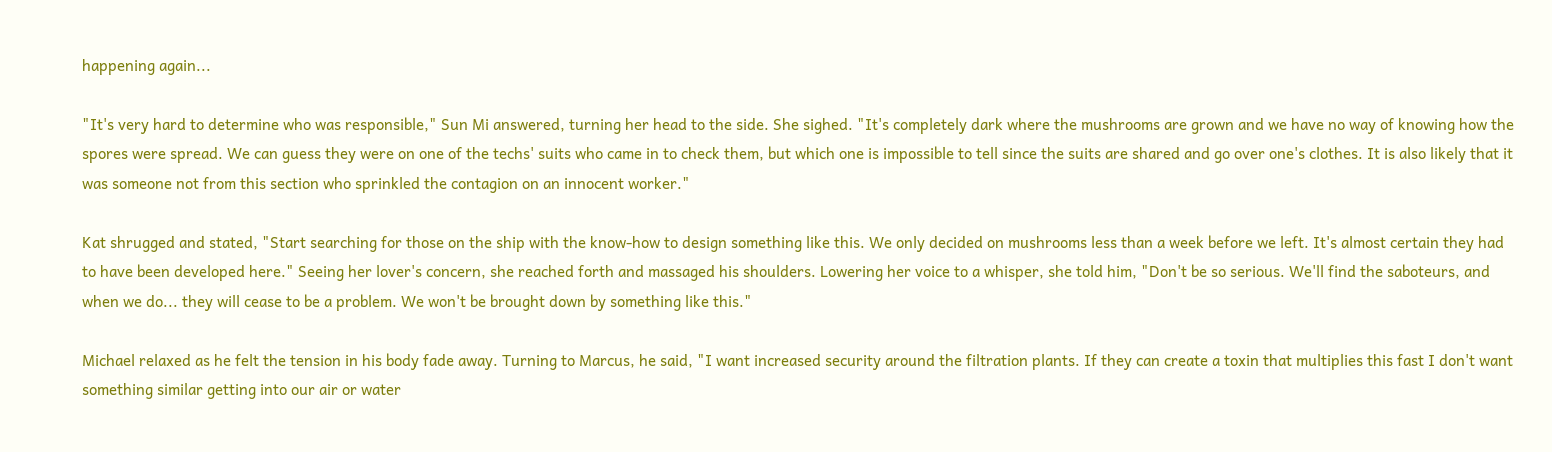happening again...

"It's very hard to determine who was responsible," Sun Mi answered, turning her head to the side. She sighed. "It's completely dark where the mushrooms are grown and we have no way of knowing how the spores were spread. We can guess they were on one of the techs' suits who came in to check them, but which one is impossible to tell since the suits are shared and go over one's clothes. It is also likely that it was someone not from this section who sprinkled the contagion on an innocent worker."

Kat shrugged and stated, "Start searching for those on the ship with the know-how to design something like this. We only decided on mushrooms less than a week before we left. It's almost certain they had to have been developed here." Seeing her lover's concern, she reached forth and massaged his shoulders. Lowering her voice to a whisper, she told him, "Don't be so serious. We'll find the saboteurs, and when we do... they will cease to be a problem. We won't be brought down by something like this."

Michael relaxed as he felt the tension in his body fade away. Turning to Marcus, he said, "I want increased security around the filtration plants. If they can create a toxin that multiplies this fast I don't want something similar getting into our air or water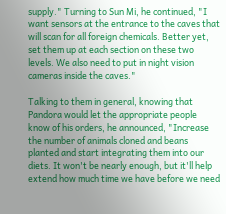supply." Turning to Sun Mi, he continued, "I want sensors at the entrance to the caves that will scan for all foreign chemicals. Better yet, set them up at each section on these two levels. We also need to put in night vision cameras inside the caves."

Talking to them in general, knowing that Pandora would let the appropriate people know of his orders, he announced, "Increase the number of animals cloned and beans planted and start integrating them into our diets. It won't be nearly enough, but it'll help extend how much time we have before we need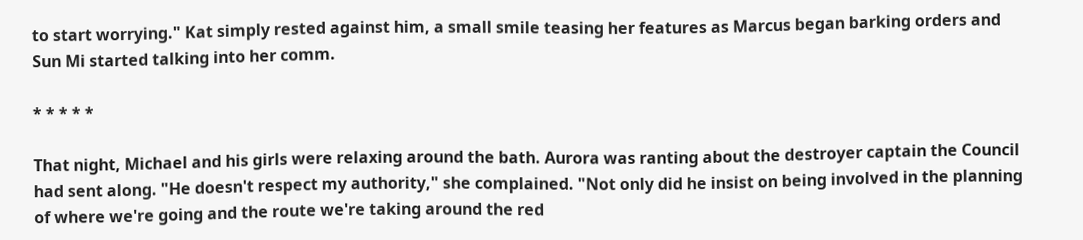to start worrying." Kat simply rested against him, a small smile teasing her features as Marcus began barking orders and Sun Mi started talking into her comm.

* * * * *

That night, Michael and his girls were relaxing around the bath. Aurora was ranting about the destroyer captain the Council had sent along. "He doesn't respect my authority," she complained. "Not only did he insist on being involved in the planning of where we're going and the route we're taking around the red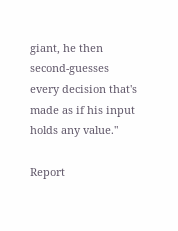giant, he then second-guesses every decision that's made as if his input holds any value."

Report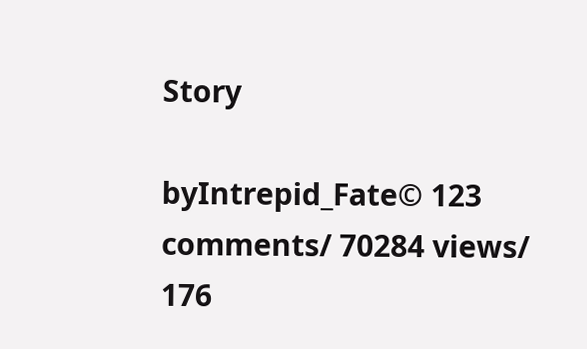Story

byIntrepid_Fate© 123 comments/ 70284 views/ 176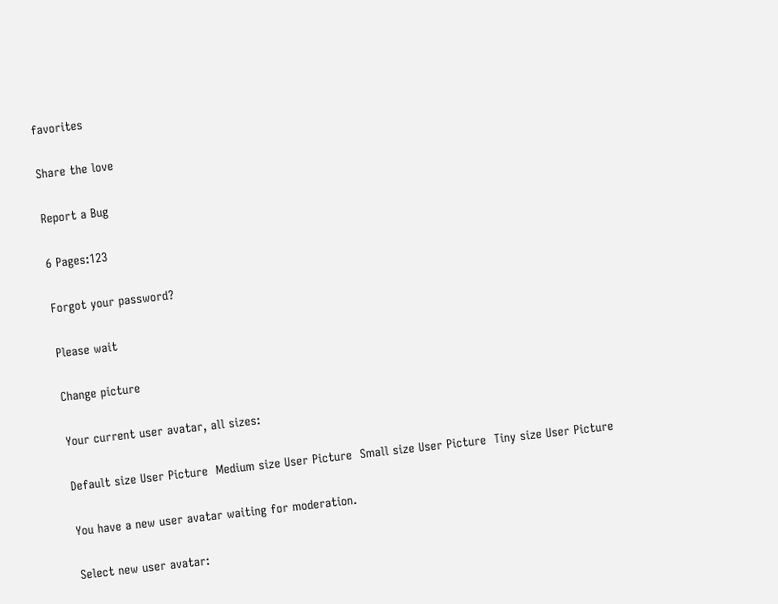favorites

Share the love

Report a Bug

6 Pages:123

Forgot your password?

Please wait

Change picture

Your current user avatar, all sizes:

Default size User Picture  Medium size User Picture  Small size User Picture  Tiny size User Picture

You have a new user avatar waiting for moderation.

Select new user avatar: